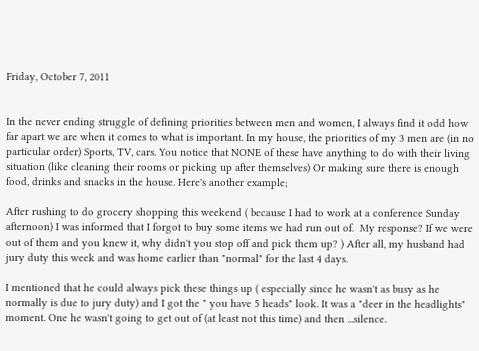Friday, October 7, 2011


In the never ending struggle of defining priorities between men and women, I always find it odd how far apart we are when it comes to what is important. In my house, the priorities of my 3 men are (in no particular order) Sports, TV, cars. You notice that NONE of these have anything to do with their living situation (like cleaning their rooms or picking up after themselves) Or making sure there is enough food, drinks and snacks in the house. Here's another example;

After rushing to do grocery shopping this weekend ( because I had to work at a conference Sunday afternoon) I was informed that I forgot to buy some items we had run out of.  My response? If we were out of them and you knew it, why didn't you stop off and pick them up? ) After all, my husband had jury duty this week and was home earlier than "normal" for the last 4 days.

I mentioned that he could always pick these things up ( especially since he wasn't as busy as he normally is due to jury duty) and I got the " you have 5 heads" look. It was a "deer in the headlights" moment. One he wasn't going to get out of (at least not this time) and then ...silence.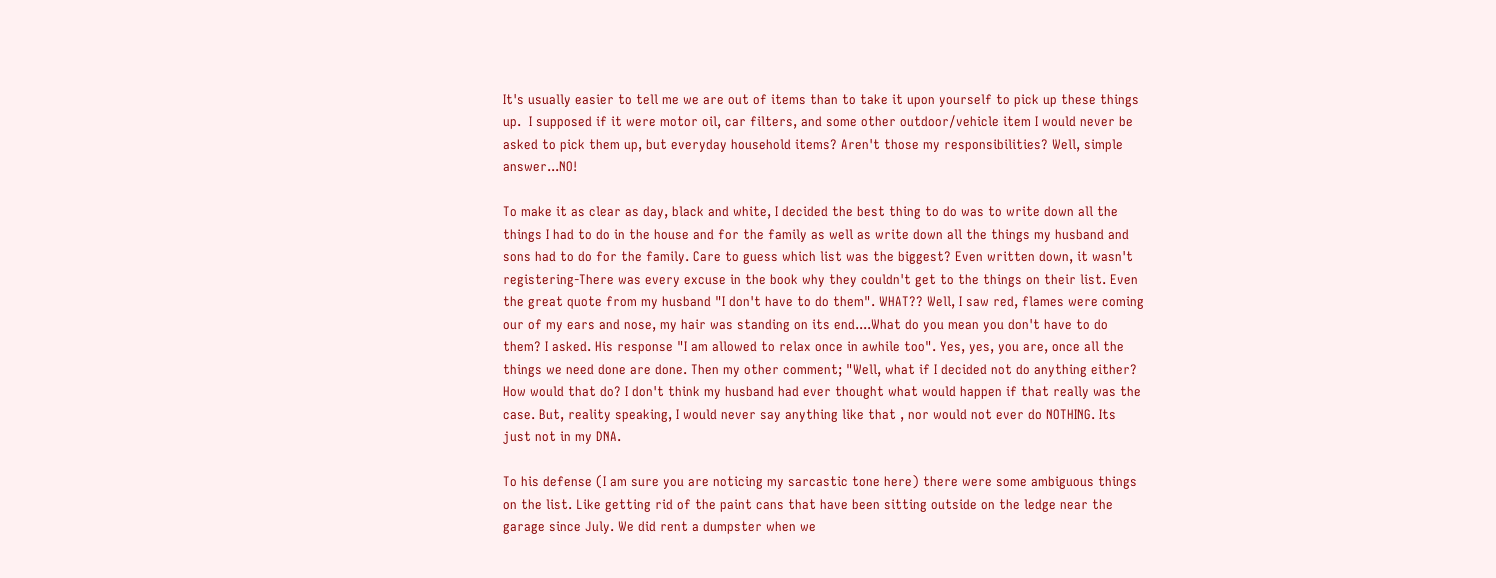It's usually easier to tell me we are out of items than to take it upon yourself to pick up these things up.  I supposed if it were motor oil, car filters, and some other outdoor/vehicle item I would never be asked to pick them up, but everyday household items? Aren't those my responsibilities? Well, simple answer...NO!

To make it as clear as day, black and white, I decided the best thing to do was to write down all the things I had to do in the house and for the family as well as write down all the things my husband and sons had to do for the family. Care to guess which list was the biggest? Even written down, it wasn't registering-There was every excuse in the book why they couldn't get to the things on their list. Even the great quote from my husband "I don't have to do them". WHAT?? Well, I saw red, flames were coming our of my ears and nose, my hair was standing on its end....What do you mean you don't have to do them? I asked. His response "I am allowed to relax once in awhile too". Yes, yes, you are, once all the things we need done are done. Then my other comment; "Well, what if I decided not do anything either? How would that do? I don't think my husband had ever thought what would happen if that really was the case. But, reality speaking, I would never say anything like that , nor would not ever do NOTHING. Its just not in my DNA.

To his defense (I am sure you are noticing my sarcastic tone here) there were some ambiguous things on the list. Like getting rid of the paint cans that have been sitting outside on the ledge near the garage since July. We did rent a dumpster when we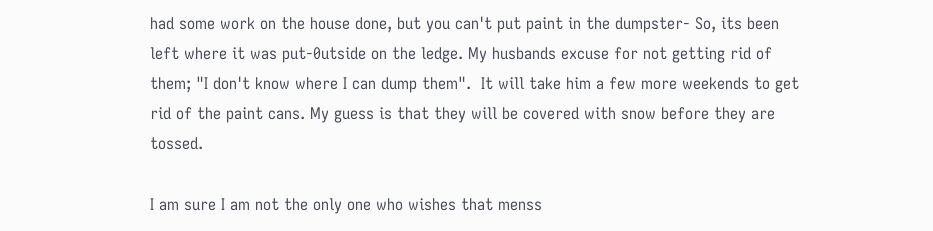had some work on the house done, but you can't put paint in the dumpster- So, its been left where it was put-0utside on the ledge. My husbands excuse for not getting rid of them; "I don't know where I can dump them".  It will take him a few more weekends to get rid of the paint cans. My guess is that they will be covered with snow before they are tossed.

I am sure I am not the only one who wishes that menss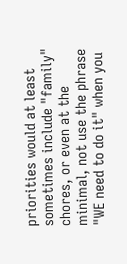priorities would at least sometimes include "family" chores, or even at the minimal, not use the phrase "WE need to do it" when you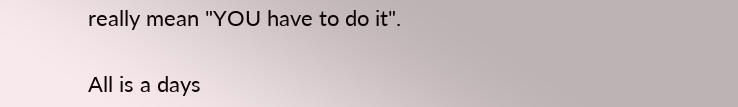really mean "YOU have to do it".

All is a days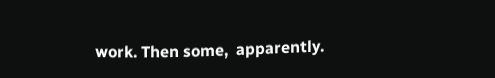work. Then some,  apparently.